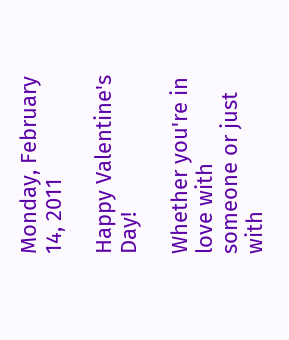Monday, February 14, 2011

Happy Valentine's Day!

Whether you're in love with someone or just with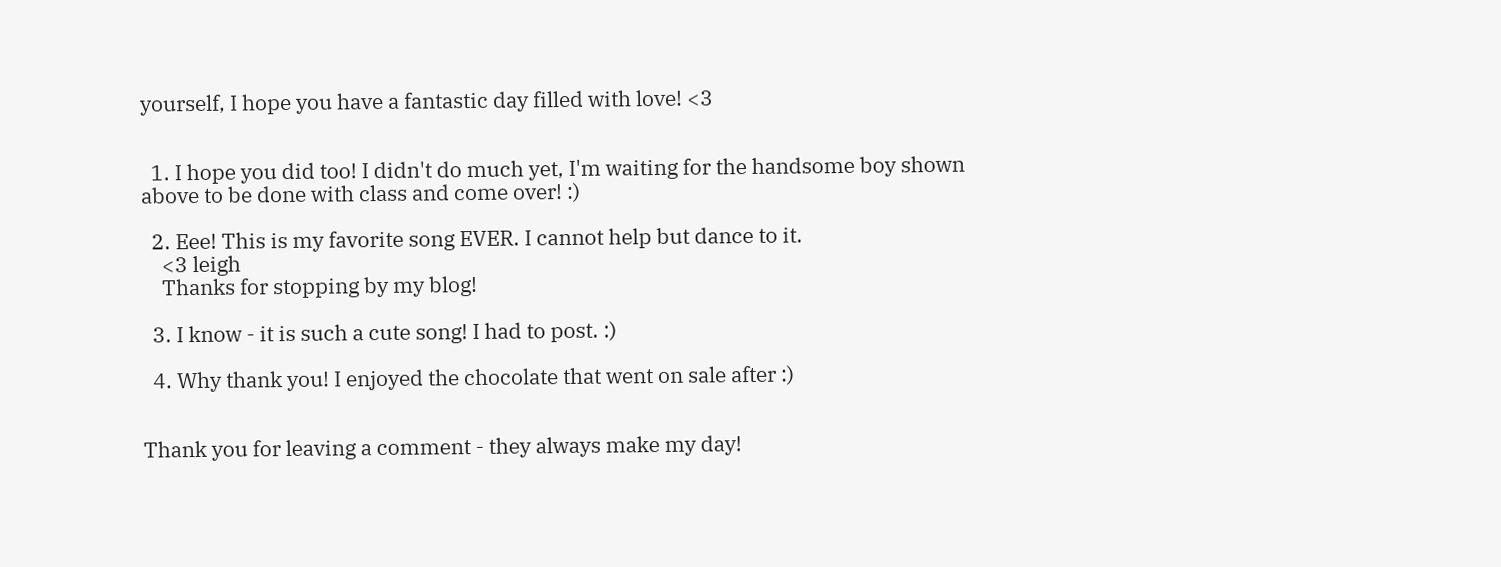yourself, I hope you have a fantastic day filled with love! <3


  1. I hope you did too! I didn't do much yet, I'm waiting for the handsome boy shown above to be done with class and come over! :)

  2. Eee! This is my favorite song EVER. I cannot help but dance to it.
    <3 leigh
    Thanks for stopping by my blog!

  3. I know - it is such a cute song! I had to post. :)

  4. Why thank you! I enjoyed the chocolate that went on sale after :)


Thank you for leaving a comment - they always make my day!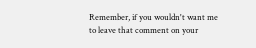Remember, if you wouldn't want me to leave that comment on your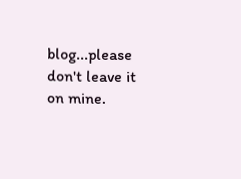blog...please don't leave it on mine.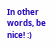In other words, be nice! :)